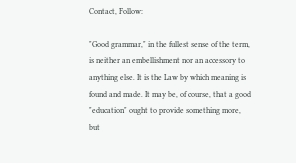Contact, Follow:

"Good grammar," in the fullest sense of the term, is neither an embellishment nor an accessory to anything else. It is the Law by which meaning is found and made. It may be, of course, that a good "education" ought to provide something more, but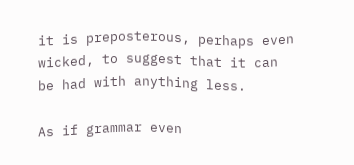it is preposterous, perhaps even wicked, to suggest that it can be had with anything less.

As if grammar even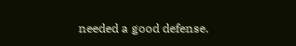needed a good defense.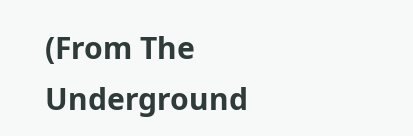(From The Underground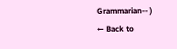Grammarian-- )
← Back to